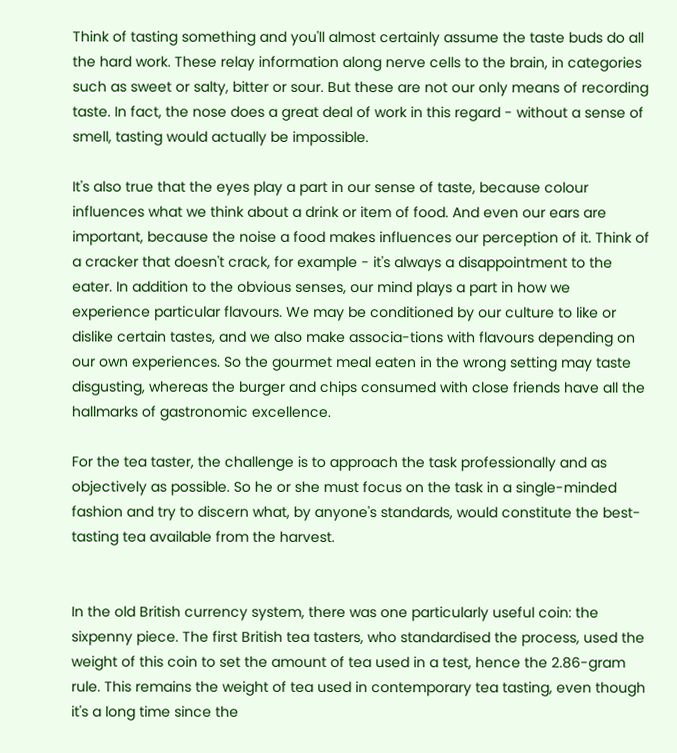Think of tasting something and you'll almost certainly assume the taste buds do all the hard work. These relay information along nerve cells to the brain, in categories such as sweet or salty, bitter or sour. But these are not our only means of recording taste. In fact, the nose does a great deal of work in this regard - without a sense of smell, tasting would actually be impossible.

It's also true that the eyes play a part in our sense of taste, because colour influences what we think about a drink or item of food. And even our ears are important, because the noise a food makes influences our perception of it. Think of a cracker that doesn't crack, for example - it's always a disappointment to the eater. In addition to the obvious senses, our mind plays a part in how we experience particular flavours. We may be conditioned by our culture to like or dislike certain tastes, and we also make associa-tions with flavours depending on our own experiences. So the gourmet meal eaten in the wrong setting may taste disgusting, whereas the burger and chips consumed with close friends have all the hallmarks of gastronomic excellence.

For the tea taster, the challenge is to approach the task professionally and as objectively as possible. So he or she must focus on the task in a single-minded fashion and try to discern what, by anyone's standards, would constitute the best-tasting tea available from the harvest.


In the old British currency system, there was one particularly useful coin: the sixpenny piece. The first British tea tasters, who standardised the process, used the weight of this coin to set the amount of tea used in a test, hence the 2.86-gram rule. This remains the weight of tea used in contemporary tea tasting, even though it's a long time since the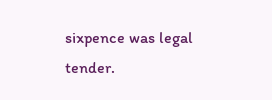sixpence was legal tender.